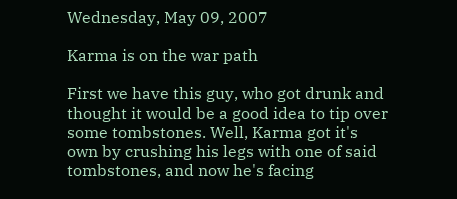Wednesday, May 09, 2007

Karma is on the war path

First we have this guy, who got drunk and thought it would be a good idea to tip over some tombstones. Well, Karma got it's own by crushing his legs with one of said tombstones, and now he's facing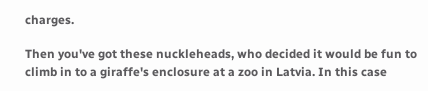charges.

Then you've got these nuckleheads, who decided it would be fun to climb in to a giraffe's enclosure at a zoo in Latvia. In this case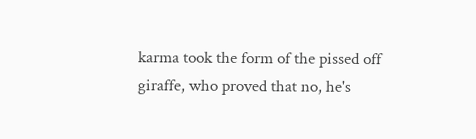karma took the form of the pissed off giraffe, who proved that no, he's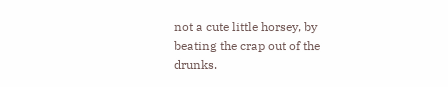not a cute little horsey, by beating the crap out of the drunks.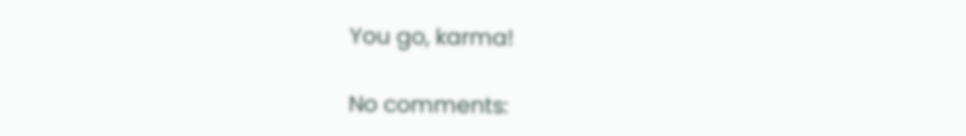You go, karma!

No comments: